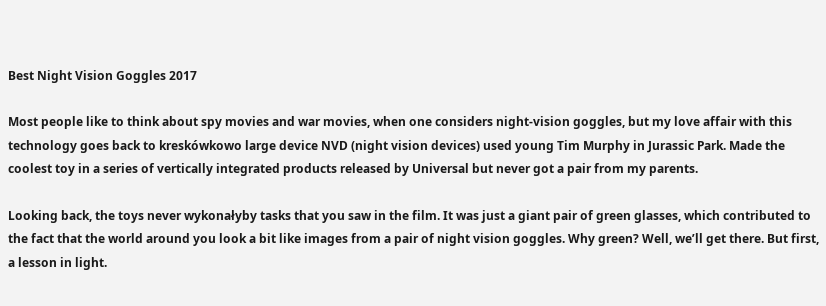Best Night Vision Goggles 2017

Most people like to think about spy movies and war movies, when one considers night-vision goggles, but my love affair with this technology goes back to kreskówkowo large device NVD (night vision devices) used young Tim Murphy in Jurassic Park. Made the coolest toy in a series of vertically integrated products released by Universal but never got a pair from my parents.

Looking back, the toys never wykonałyby tasks that you saw in the film. It was just a giant pair of green glasses, which contributed to the fact that the world around you look a bit like images from a pair of night vision goggles. Why green? Well, we’ll get there. But first, a lesson in light.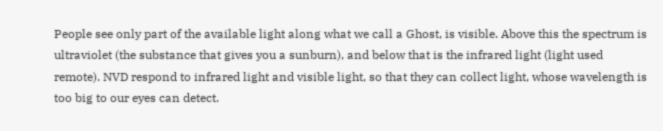People see only part of the available light along what we call a Ghost, is visible. Above this the spectrum is ultraviolet (the substance that gives you a sunburn), and below that is the infrared light (light used remote). NVD respond to infrared light and visible light, so that they can collect light, whose wavelength is too big to our eyes can detect.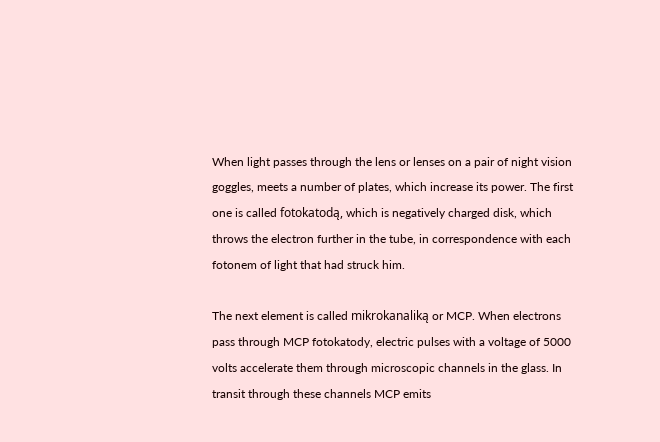When light passes through the lens or lenses on a pair of night vision goggles, meets a number of plates, which increase its power. The first one is called fotokatodą, which is negatively charged disk, which throws the electron further in the tube, in correspondence with each fotonem of light that had struck him.

The next element is called mikrokanaliką or MCP. When electrons pass through MCP fotokatody, electric pulses with a voltage of 5000 volts accelerate them through microscopic channels in the glass. In transit through these channels MCP emits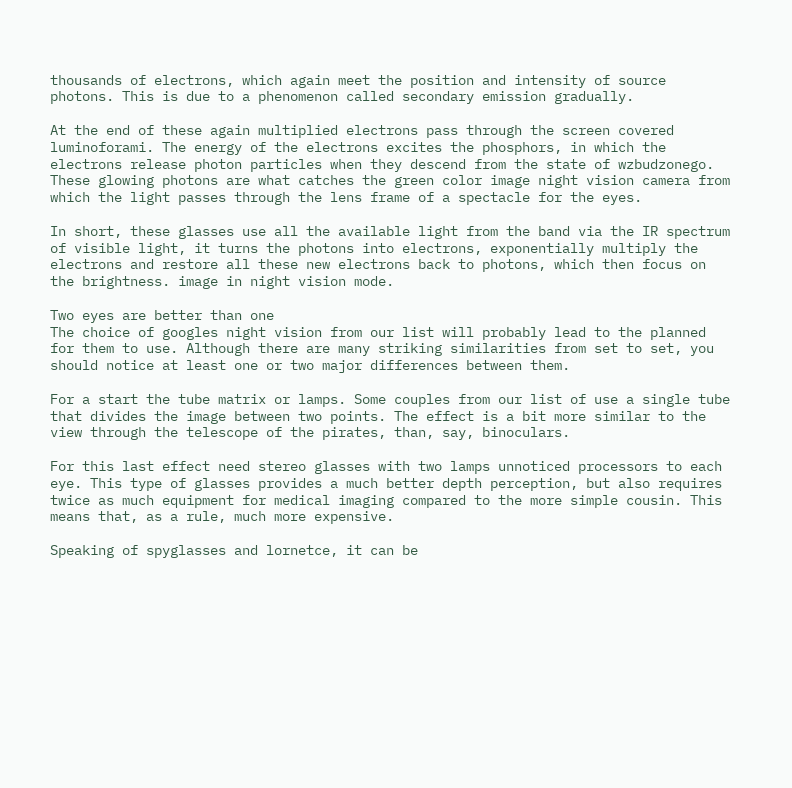thousands of electrons, which again meet the position and intensity of source photons. This is due to a phenomenon called secondary emission gradually.

At the end of these again multiplied electrons pass through the screen covered luminoforami. The energy of the electrons excites the phosphors, in which the electrons release photon particles when they descend from the state of wzbudzonego. These glowing photons are what catches the green color image night vision camera from which the light passes through the lens frame of a spectacle for the eyes.

In short, these glasses use all the available light from the band via the IR spectrum of visible light, it turns the photons into electrons, exponentially multiply the electrons and restore all these new electrons back to photons, which then focus on the brightness. image in night vision mode.

Two eyes are better than one
The choice of googles night vision from our list will probably lead to the planned for them to use. Although there are many striking similarities from set to set, you should notice at least one or two major differences between them.

For a start the tube matrix or lamps. Some couples from our list of use a single tube that divides the image between two points. The effect is a bit more similar to the view through the telescope of the pirates, than, say, binoculars.

For this last effect need stereo glasses with two lamps unnoticed processors to each eye. This type of glasses provides a much better depth perception, but also requires twice as much equipment for medical imaging compared to the more simple cousin. This means that, as a rule, much more expensive.

Speaking of spyglasses and lornetce, it can be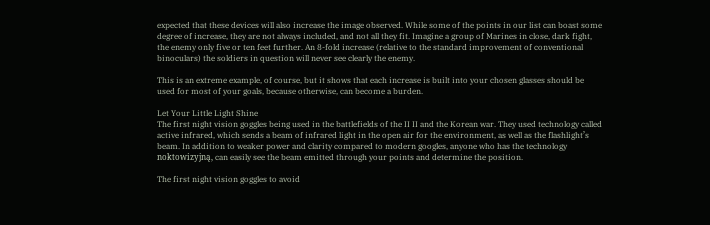expected that these devices will also increase the image observed. While some of the points in our list can boast some degree of increase, they are not always included, and not all they fit. Imagine a group of Marines in close, dark fight, the enemy only five or ten feet further. An 8-fold increase (relative to the standard improvement of conventional binoculars) the soldiers in question will never see clearly the enemy.

This is an extreme example, of course, but it shows that each increase is built into your chosen glasses should be used for most of your goals, because otherwise, can become a burden.

Let Your Little Light Shine
The first night vision goggles being used in the battlefields of the II II and the Korean war. They used technology called active infrared, which sends a beam of infrared light in the open air for the environment, as well as the flashlight’s beam. In addition to weaker power and clarity compared to modern googles, anyone who has the technology noktowizyjną, can easily see the beam emitted through your points and determine the position.

The first night vision goggles to avoid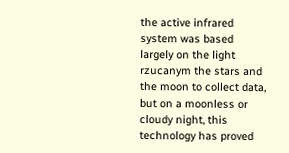the active infrared system was based largely on the light rzucanym the stars and the moon to collect data, but on a moonless or cloudy night, this technology has proved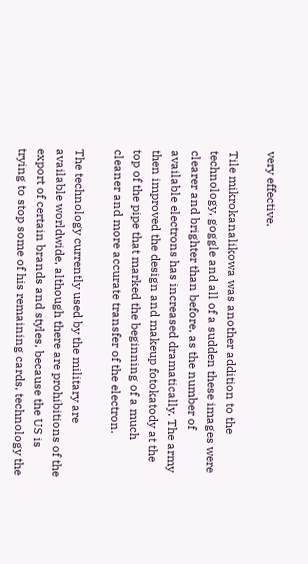very effective.

Tile mikrokanalikowa was another addition to the technology, goggle and all of a sudden these images were clearer and brighter than before, as the number of available electrons has increased dramatically. The army then improved the design and makeup fotokatody at the top of the pipe that marked the beginning of a much cleaner and more accurate transfer of the electron.

The technology currently used by the military are available worldwide, although there are prohibitions of the export of certain brands and styles, because the US is trying to stop some of his remaining cards, technology the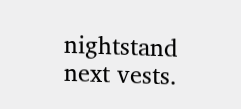nightstand next vests.